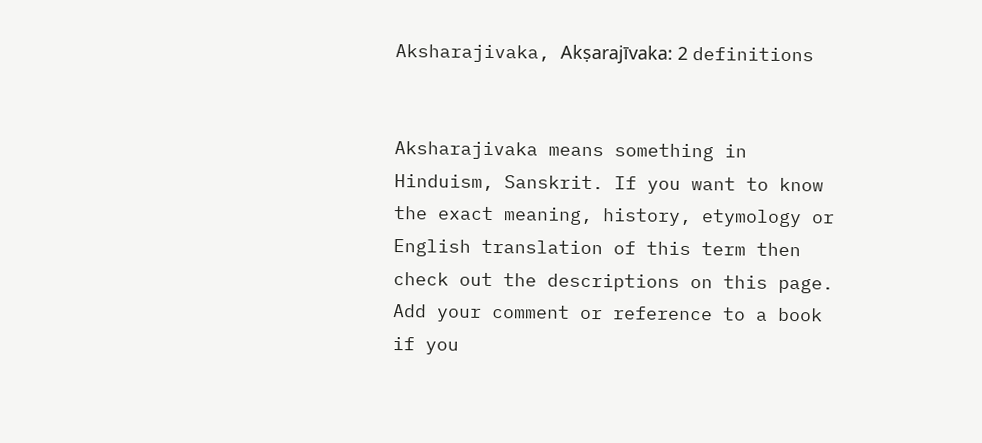Aksharajivaka, Akṣarajīvaka: 2 definitions


Aksharajivaka means something in Hinduism, Sanskrit. If you want to know the exact meaning, history, etymology or English translation of this term then check out the descriptions on this page. Add your comment or reference to a book if you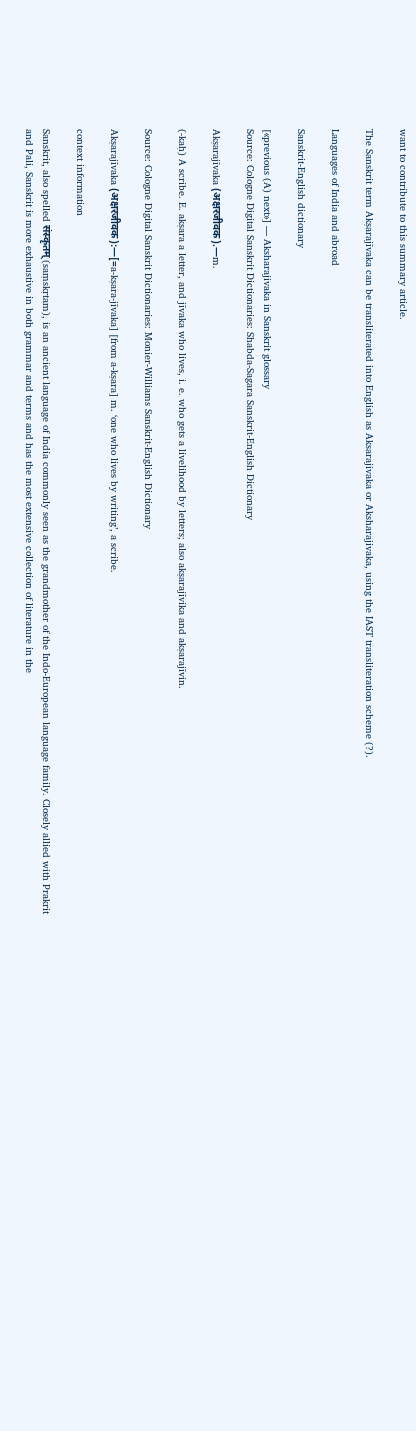want to contribute to this summary article.

The Sanskrit term Akṣarajīvaka can be transliterated into English as Aksarajivaka or Aksharajivaka, using the IAST transliteration scheme (?).

Languages of India and abroad

Sanskrit-English dictionary

[«previous (A) next»] — Aksharajivaka in Sanskrit glossary
Source: Cologne Digital Sanskrit Dictionaries: Shabda-Sagara Sanskrit-English Dictionary

Akṣarajīvaka (अक्षरजीवक).—m.

(-kaḥ) A scribe. E. akṣara a letter, and jīvaka who lives, i. e. who gets a livelihood by letters; also akṣarajīvika and akṣarajīvin.

Source: Cologne Digital Sanskrit Dictionaries: Monier-Williams Sanskrit-English Dictionary

Akṣarajīvaka (अक्षरजीवक):—[=a-kṣara-jīvaka] [from a-kṣara] m. ‘one who lives by writing’, a scribe.

context information

Sanskrit, also spelled संस्कृतम् (saṃskṛtam), is an ancient language of India commonly seen as the grandmother of the Indo-European language family. Closely allied with Prakrit and Pali, Sanskrit is more exhaustive in both grammar and terms and has the most extensive collection of literature in the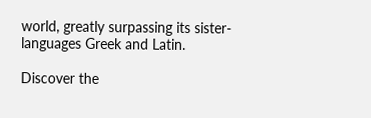world, greatly surpassing its sister-languages Greek and Latin.

Discover the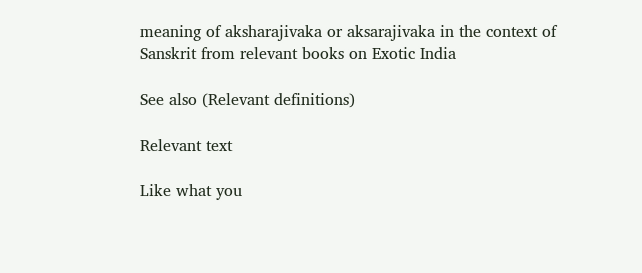meaning of aksharajivaka or aksarajivaka in the context of Sanskrit from relevant books on Exotic India

See also (Relevant definitions)

Relevant text

Like what you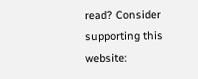read? Consider supporting this website: